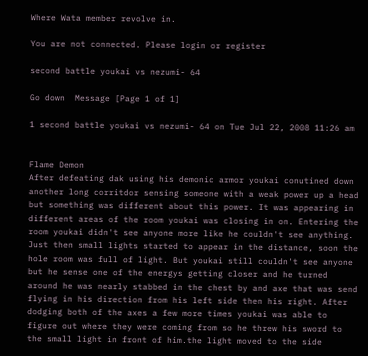Where Wata member revolve in.

You are not connected. Please login or register

second battle youkai vs nezumi- 64

Go down  Message [Page 1 of 1]

1 second battle youkai vs nezumi- 64 on Tue Jul 22, 2008 11:26 am


Flame Demon
After defeating dak using his demonic armor youkai conutined down another long corritdor sensing someone with a weak power up a head but something was different about this power. It was appearing in different areas of the room youkai was closing in on. Entering the room youkai didn't see anyone more like he couldn't see anything. Just then small lights started to appear in the distance, soon the hole room was full of light. But youkai still couldn't see anyone but he sense one of the energys getting closer and he turned around he was nearly stabbed in the chest by and axe that was send flying in his direction from his left side then his right. After dodging both of the axes a few more times youkai was able to figure out where they were coming from so he threw his sword to the small light in front of him.the light moved to the side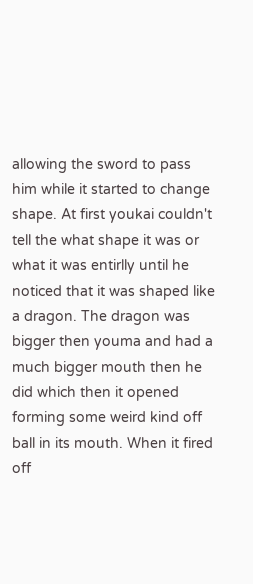allowing the sword to pass him while it started to change shape. At first youkai couldn't tell the what shape it was or what it was entirlly until he noticed that it was shaped like a dragon. The dragon was bigger then youma and had a much bigger mouth then he did which then it opened forming some weird kind off ball in its mouth. When it fired off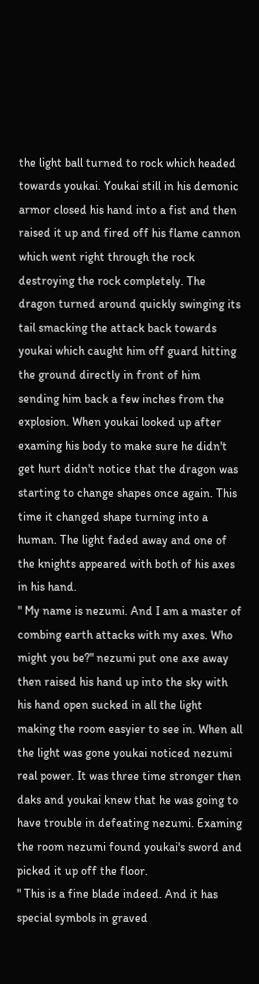the light ball turned to rock which headed towards youkai. Youkai still in his demonic armor closed his hand into a fist and then raised it up and fired off his flame cannon which went right through the rock destroying the rock completely. The dragon turned around quickly swinging its tail smacking the attack back towards youkai which caught him off guard hitting the ground directly in front of him sending him back a few inches from the explosion. When youkai looked up after examing his body to make sure he didn't get hurt didn't notice that the dragon was starting to change shapes once again. This time it changed shape turning into a human. The light faded away and one of the knights appeared with both of his axes in his hand.
" My name is nezumi. And I am a master of combing earth attacks with my axes. Who might you be?" nezumi put one axe away then raised his hand up into the sky with his hand open sucked in all the light making the room easyier to see in. When all the light was gone youkai noticed nezumi real power. It was three time stronger then daks and youkai knew that he was going to have trouble in defeating nezumi. Examing the room nezumi found youkai's sword and picked it up off the floor.
" This is a fine blade indeed. And it has special symbols in graved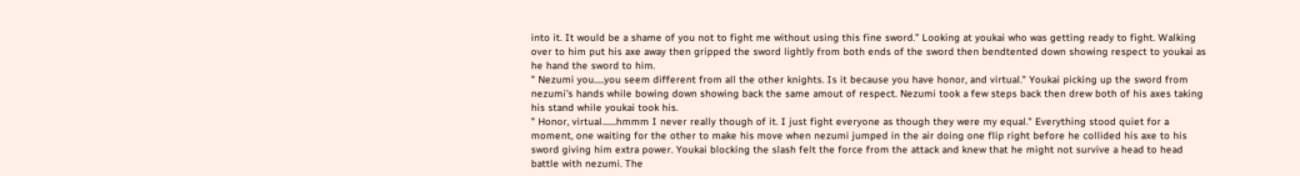into it. It would be a shame of you not to fight me without using this fine sword." Looking at youkai who was getting ready to fight. Walking over to him put his axe away then gripped the sword lightly from both ends of the sword then bendtented down showing respect to youkai as he hand the sword to him.
" Nezumi you.....you seem different from all the other knights. Is it because you have honor, and virtual." Youkai picking up the sword from nezumi's hands while bowing down showing back the same amout of respect. Nezumi took a few steps back then drew both of his axes taking his stand while youkai took his.
" Honor, virtual.......hmmm I never really though of it. I just fight everyone as though they were my equal." Everything stood quiet for a moment, one waiting for the other to make his move when nezumi jumped in the air doing one flip right before he collided his axe to his sword giving him extra power. Youkai blocking the slash felt the force from the attack and knew that he might not survive a head to head battle with nezumi. The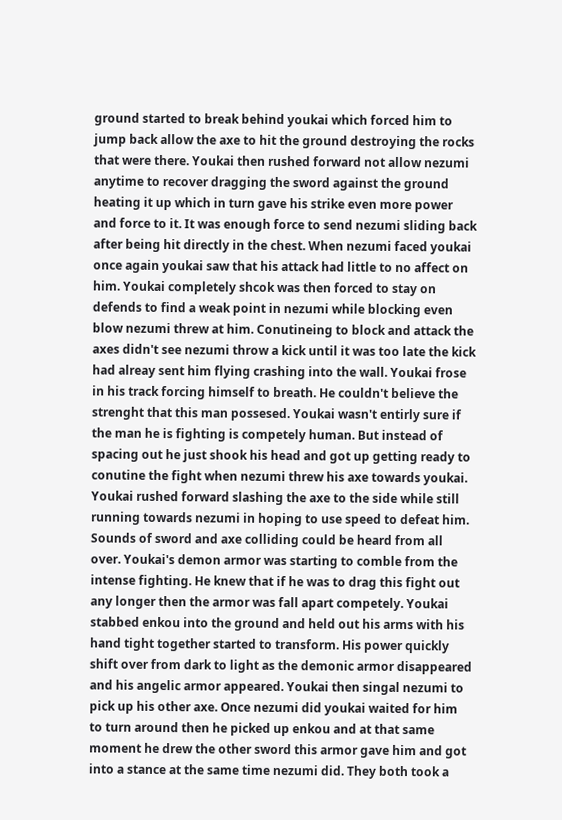ground started to break behind youkai which forced him to jump back allow the axe to hit the ground destroying the rocks that were there. Youkai then rushed forward not allow nezumi anytime to recover dragging the sword against the ground heating it up which in turn gave his strike even more power and force to it. It was enough force to send nezumi sliding back after being hit directly in the chest. When nezumi faced youkai once again youkai saw that his attack had little to no affect on him. Youkai completely shcok was then forced to stay on defends to find a weak point in nezumi while blocking even blow nezumi threw at him. Conutineing to block and attack the axes didn't see nezumi throw a kick until it was too late the kick had alreay sent him flying crashing into the wall. Youkai frose in his track forcing himself to breath. He couldn't believe the strenght that this man possesed. Youkai wasn't entirly sure if the man he is fighting is competely human. But instead of spacing out he just shook his head and got up getting ready to conutine the fight when nezumi threw his axe towards youkai. Youkai rushed forward slashing the axe to the side while still running towards nezumi in hoping to use speed to defeat him. Sounds of sword and axe colliding could be heard from all over. Youkai's demon armor was starting to comble from the intense fighting. He knew that if he was to drag this fight out any longer then the armor was fall apart competely. Youkai stabbed enkou into the ground and held out his arms with his hand tight together started to transform. His power quickly shift over from dark to light as the demonic armor disappeared and his angelic armor appeared. Youkai then singal nezumi to pick up his other axe. Once nezumi did youkai waited for him to turn around then he picked up enkou and at that same moment he drew the other sword this armor gave him and got into a stance at the same time nezumi did. They both took a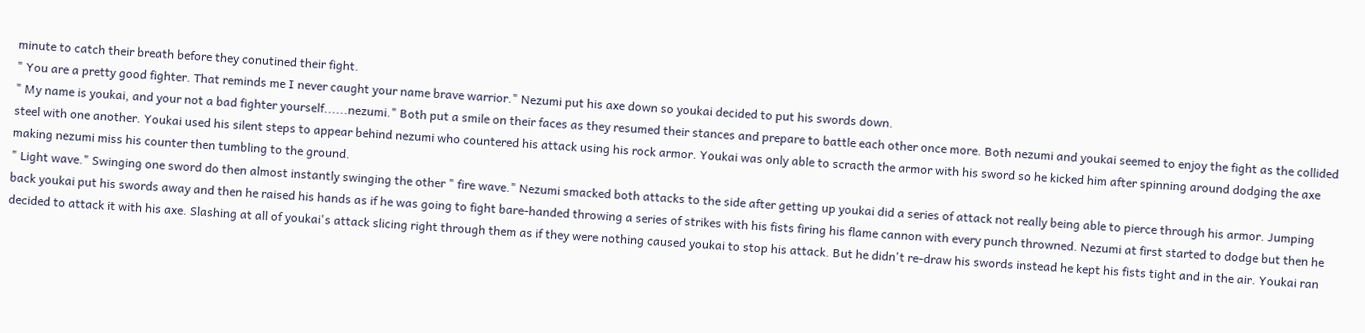minute to catch their breath before they conutined their fight.
" You are a pretty good fighter. That reminds me I never caught your name brave warrior." Nezumi put his axe down so youkai decided to put his swords down.
" My name is youkai, and your not a bad fighter yourself......nezumi." Both put a smile on their faces as they resumed their stances and prepare to battle each other once more. Both nezumi and youkai seemed to enjoy the fight as the collided steel with one another. Youkai used his silent steps to appear behind nezumi who countered his attack using his rock armor. Youkai was only able to scracth the armor with his sword so he kicked him after spinning around dodging the axe making nezumi miss his counter then tumbling to the ground.
" Light wave." Swinging one sword do then almost instantly swinging the other " fire wave." Nezumi smacked both attacks to the side after getting up youkai did a series of attack not really being able to pierce through his armor. Jumping back youkai put his swords away and then he raised his hands as if he was going to fight bare-handed throwing a series of strikes with his fists firing his flame cannon with every punch throwned. Nezumi at first started to dodge but then he decided to attack it with his axe. Slashing at all of youkai's attack slicing right through them as if they were nothing caused youkai to stop his attack. But he didn't re-draw his swords instead he kept his fists tight and in the air. Youkai ran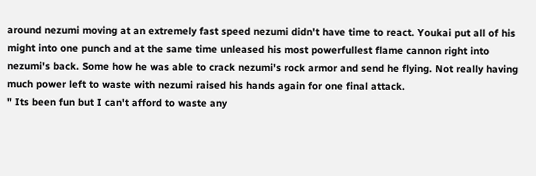around nezumi moving at an extremely fast speed nezumi didn't have time to react. Youkai put all of his might into one punch and at the same time unleased his most powerfullest flame cannon right into nezumi's back. Some how he was able to crack nezumi's rock armor and send he flying. Not really having much power left to waste with nezumi raised his hands again for one final attack.
" Its been fun but I can't afford to waste any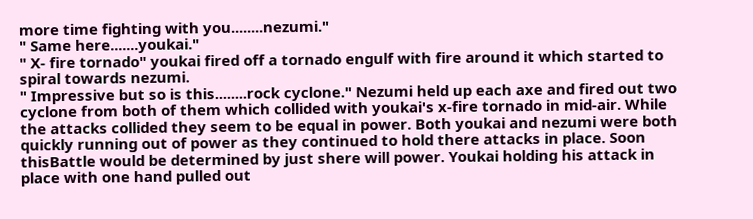more time fighting with you........nezumi."
" Same here.......youkai."
" X- fire tornado" youkai fired off a tornado engulf with fire around it which started to spiral towards nezumi.
" Impressive but so is this........rock cyclone." Nezumi held up each axe and fired out two cyclone from both of them which collided with youkai's x-fire tornado in mid-air. While the attacks collided they seem to be equal in power. Both youkai and nezumi were both quickly running out of power as they continued to hold there attacks in place. Soon thisBattle would be determined by just shere will power. Youkai holding his attack in place with one hand pulled out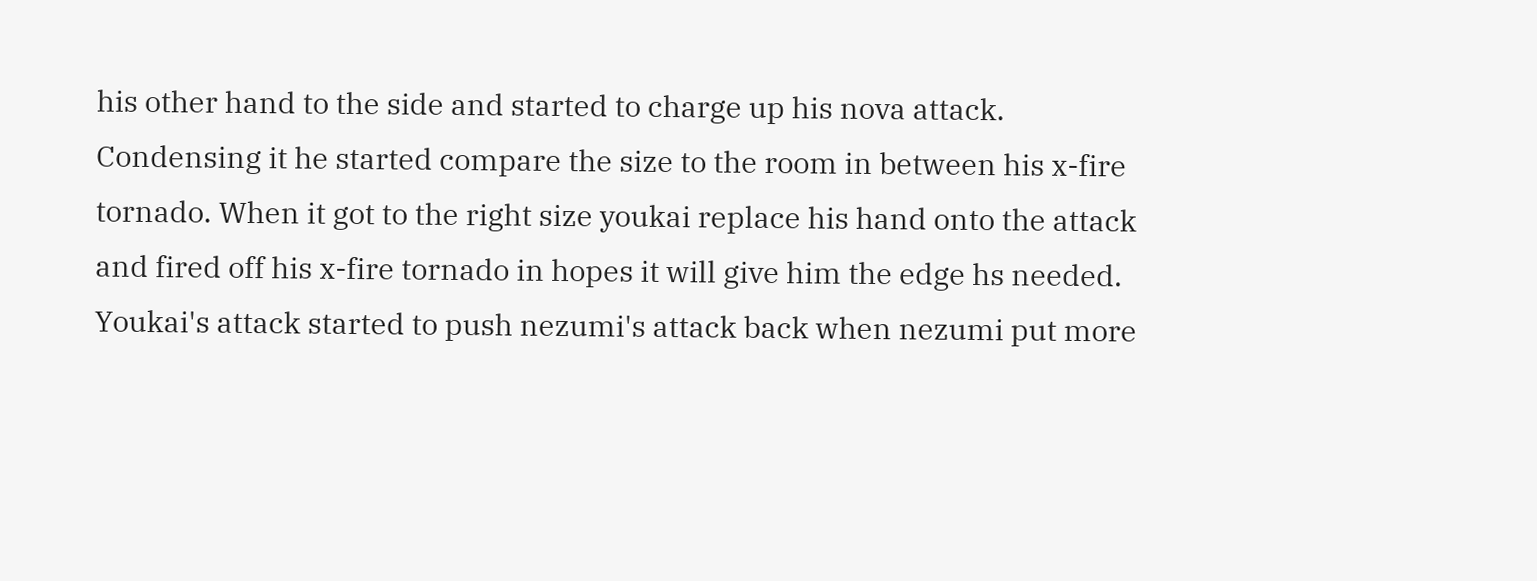his other hand to the side and started to charge up his nova attack. Condensing it he started compare the size to the room in between his x-fire tornado. When it got to the right size youkai replace his hand onto the attack and fired off his x-fire tornado in hopes it will give him the edge hs needed. Youkai's attack started to push nezumi's attack back when nezumi put more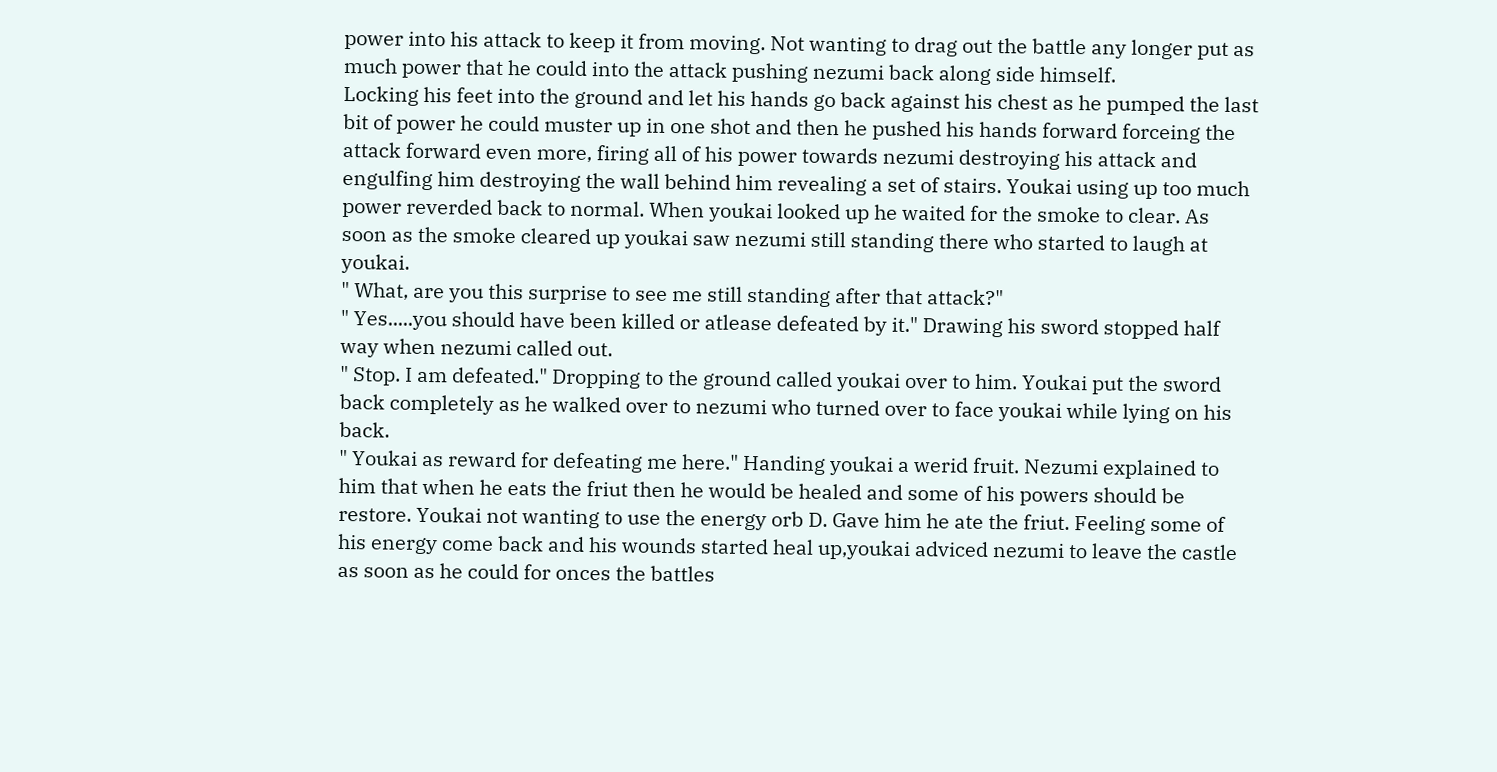power into his attack to keep it from moving. Not wanting to drag out the battle any longer put as much power that he could into the attack pushing nezumi back along side himself.
Locking his feet into the ground and let his hands go back against his chest as he pumped the last bit of power he could muster up in one shot and then he pushed his hands forward forceing the attack forward even more, firing all of his power towards nezumi destroying his attack and engulfing him destroying the wall behind him revealing a set of stairs. Youkai using up too much power reverded back to normal. When youkai looked up he waited for the smoke to clear. As soon as the smoke cleared up youkai saw nezumi still standing there who started to laugh at youkai.
" What, are you this surprise to see me still standing after that attack?"
" Yes.....you should have been killed or atlease defeated by it." Drawing his sword stopped half way when nezumi called out.
" Stop. I am defeated." Dropping to the ground called youkai over to him. Youkai put the sword back completely as he walked over to nezumi who turned over to face youkai while lying on his back.
" Youkai as reward for defeating me here." Handing youkai a werid fruit. Nezumi explained to him that when he eats the friut then he would be healed and some of his powers should be restore. Youkai not wanting to use the energy orb D. Gave him he ate the friut. Feeling some of his energy come back and his wounds started heal up,youkai adviced nezumi to leave the castle as soon as he could for onces the battles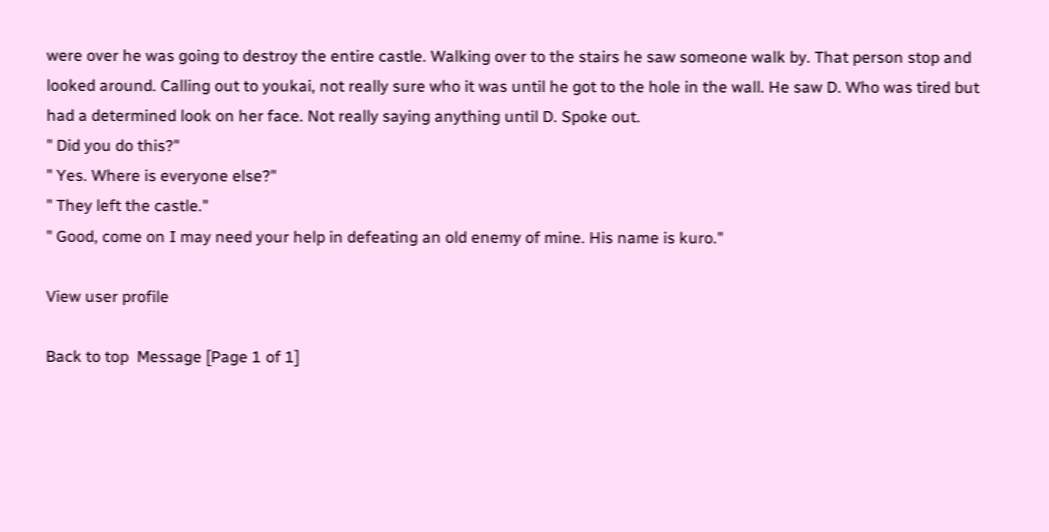were over he was going to destroy the entire castle. Walking over to the stairs he saw someone walk by. That person stop and looked around. Calling out to youkai, not really sure who it was until he got to the hole in the wall. He saw D. Who was tired but had a determined look on her face. Not really saying anything until D. Spoke out.
" Did you do this?"
" Yes. Where is everyone else?"
" They left the castle."
" Good, come on I may need your help in defeating an old enemy of mine. His name is kuro."

View user profile

Back to top  Message [Page 1 of 1]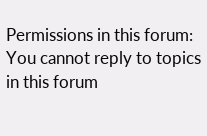Permissions in this forum:
You cannot reply to topics in this forum